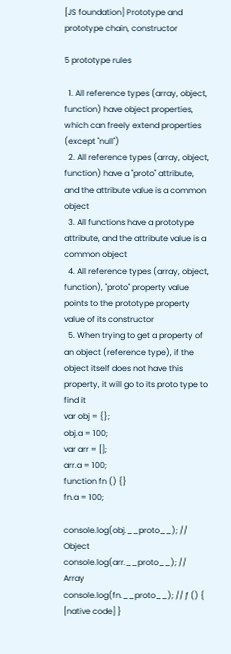[JS foundation] Prototype and prototype chain, constructor

5 prototype rules

  1. All reference types (array, object, function) have object properties, which can freely extend properties (except "null")
  2. All reference types (array, object, function) have a "proto" attribute, and the attribute value is a common object
  3. All functions have a prototype attribute, and the attribute value is a common object
  4. All reference types (array, object, function), "proto" property value points to the prototype property value of its constructor
  5. When trying to get a property of an object (reference type), if the object itself does not have this property, it will go to its proto type to find it
var obj = {};
obj.a = 100;
var arr = [];
arr.a = 100;
function fn () {}
fn.a = 100;

console.log(obj.__proto__); // Object
console.log(arr.__proto__); // Array
console.log(fn.__proto__); // ƒ () { [native code] }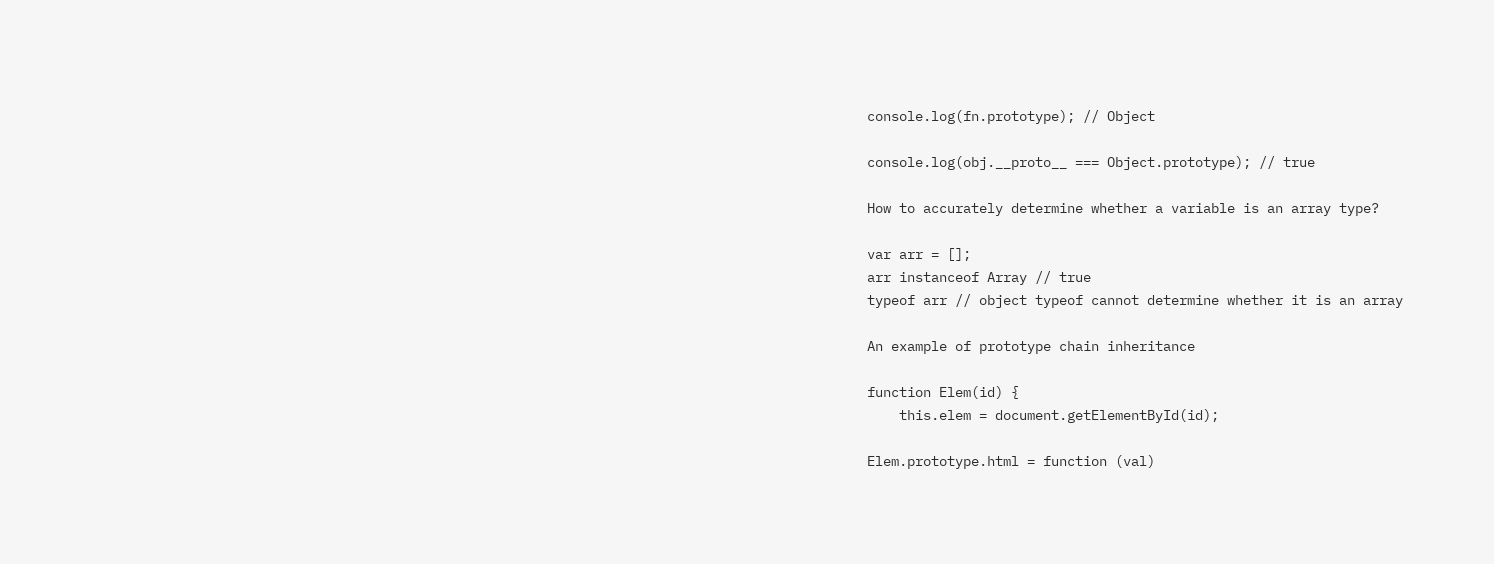console.log(fn.prototype); // Object

console.log(obj.__proto__ === Object.prototype); // true

How to accurately determine whether a variable is an array type?

var arr = [];
arr instanceof Array // true
typeof arr // object typeof cannot determine whether it is an array

An example of prototype chain inheritance

function Elem(id) {
    this.elem = document.getElementById(id);

Elem.prototype.html = function (val)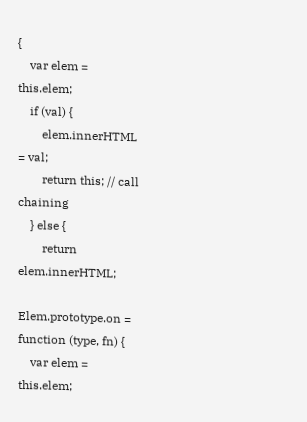{
    var elem = this.elem;
    if (val) {
        elem.innerHTML = val;
        return this; // call chaining
    } else {
        return elem.innerHTML;

Elem.prototype.on = function (type, fn) {
    var elem = this.elem;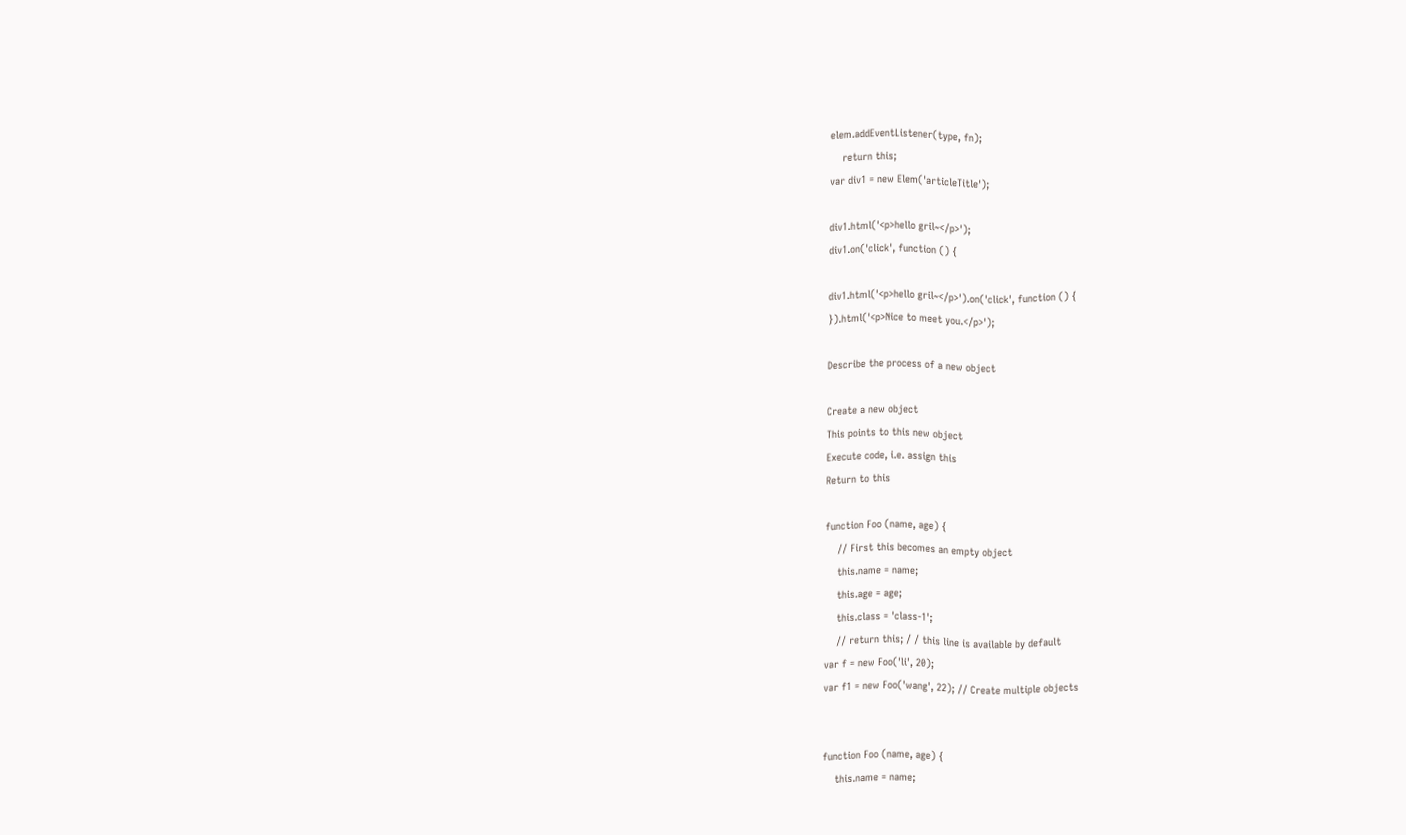elem.addEventListener(type, fn);
    return this;
var div1 = new Elem('articleTitle');

div1.html('<p>hello gril~</p>');
div1.on('click', function () {

div1.html('<p>hello gril~</p>').on('click', function () {
}).html('<p>Nice to meet you.</p>');

Describe the process of a new object

Create a new object
This points to this new object
Execute code, i.e. assign this
Return to this

function Foo (name, age) {
    // First this becomes an empty object
    this.name = name;
    this.age = age;
    this.class = 'class-1';
    // return this; / / this line is available by default
var f = new Foo('li', 20);
var f1 = new Foo('wang', 22); // Create multiple objects


function Foo (name, age) {
    this.name = name;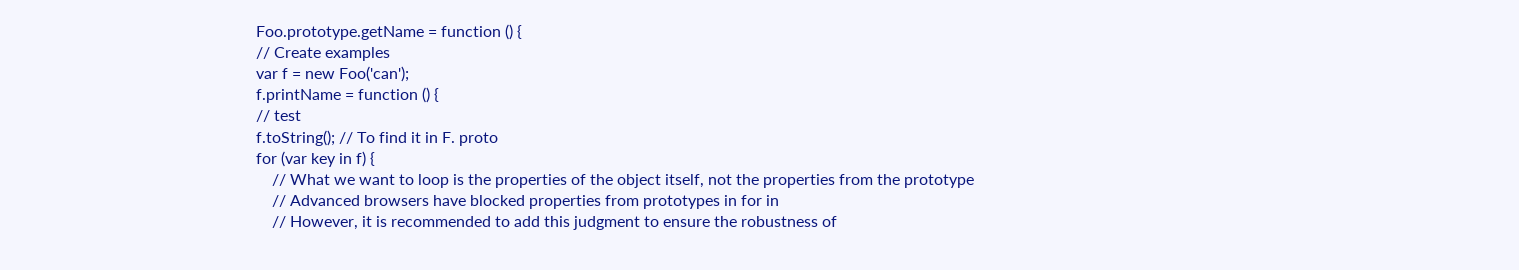Foo.prototype.getName = function () {
// Create examples
var f = new Foo('can');
f.printName = function () {
// test
f.toString(); // To find it in F. proto
for (var key in f) {
    // What we want to loop is the properties of the object itself, not the properties from the prototype
    // Advanced browsers have blocked properties from prototypes in for in
    // However, it is recommended to add this judgment to ensure the robustness of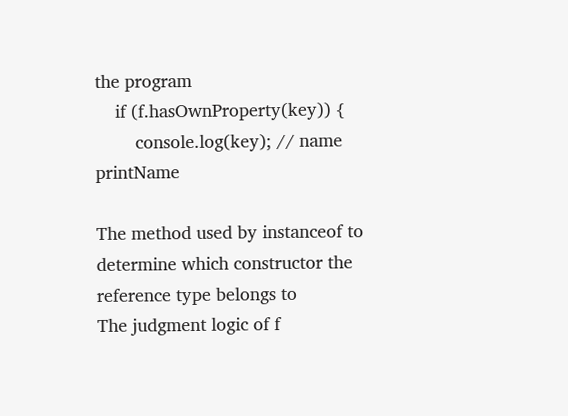the program
    if (f.hasOwnProperty(key)) {
        console.log(key); // name printName

The method used by instanceof to determine which constructor the reference type belongs to
The judgment logic of f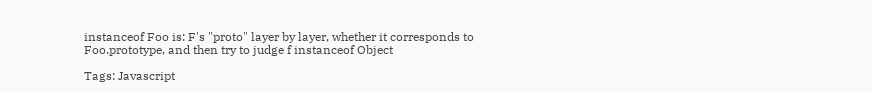instanceof Foo is: F's "proto" layer by layer, whether it corresponds to Foo.prototype, and then try to judge f instanceof Object

Tags: Javascript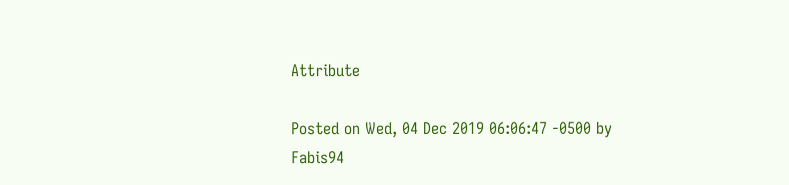Attribute

Posted on Wed, 04 Dec 2019 06:06:47 -0500 by Fabis94